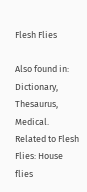Flesh Flies

Also found in: Dictionary, Thesaurus, Medical.
Related to Flesh Flies: House flies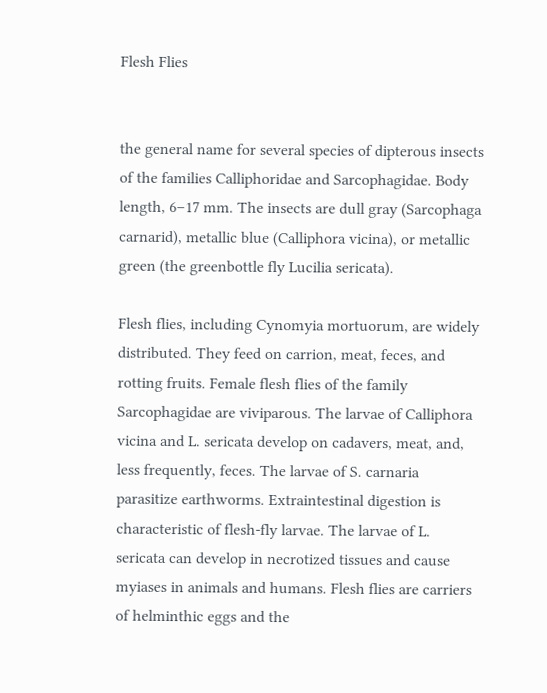Flesh Flies


the general name for several species of dipterous insects of the families Calliphoridae and Sarcophagidae. Body length, 6–17 mm. The insects are dull gray (Sarcophaga carnarid), metallic blue (Calliphora vicina), or metallic green (the greenbottle fly Lucilia sericata).

Flesh flies, including Cynomyia mortuorum, are widely distributed. They feed on carrion, meat, feces, and rotting fruits. Female flesh flies of the family Sarcophagidae are viviparous. The larvae of Calliphora vicina and L. sericata develop on cadavers, meat, and, less frequently, feces. The larvae of S. carnaria parasitize earthworms. Extraintestinal digestion is characteristic of flesh-fly larvae. The larvae of L. sericata can develop in necrotized tissues and cause myiases in animals and humans. Flesh flies are carriers of helminthic eggs and the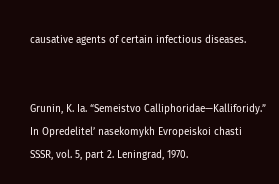causative agents of certain infectious diseases.


Grunin, K. Ia. “Semeistvo Calliphoridae—Kalliforidy.” In Opredelitel’ nasekomykh Evropeiskoi chasti SSSR, vol. 5, part 2. Leningrad, 1970.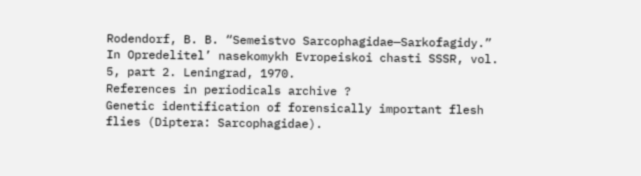Rodendorf, B. B. “Semeistvo Sarcophagidae—Sarkofagidy.” In Opredelitel’ nasekomykh Evropeiskoi chasti SSSR, vol. 5, part 2. Leningrad, 1970.
References in periodicals archive ?
Genetic identification of forensically important flesh flies (Diptera: Sarcophagidae).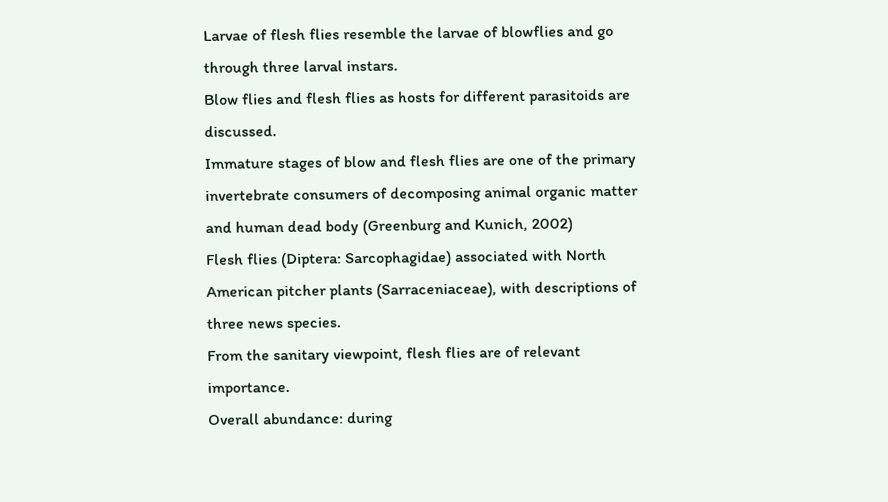Larvae of flesh flies resemble the larvae of blowflies and go through three larval instars.
Blow flies and flesh flies as hosts for different parasitoids are discussed.
Immature stages of blow and flesh flies are one of the primary invertebrate consumers of decomposing animal organic matter and human dead body (Greenburg and Kunich, 2002)
Flesh flies (Diptera: Sarcophagidae) associated with North American pitcher plants (Sarraceniaceae), with descriptions of three news species.
From the sanitary viewpoint, flesh flies are of relevant importance.
Overall abundance: during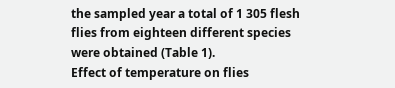the sampled year a total of 1 305 flesh flies from eighteen different species were obtained (Table 1).
Effect of temperature on flies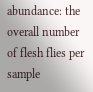abundance: the overall number of flesh flies per sample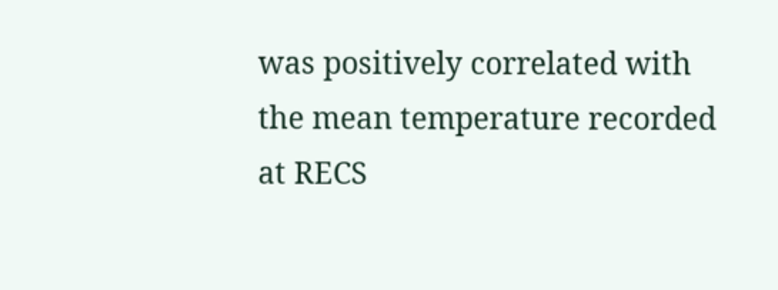was positively correlated with the mean temperature recorded at RECS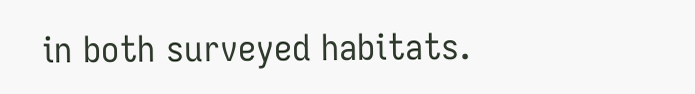in both surveyed habitats.